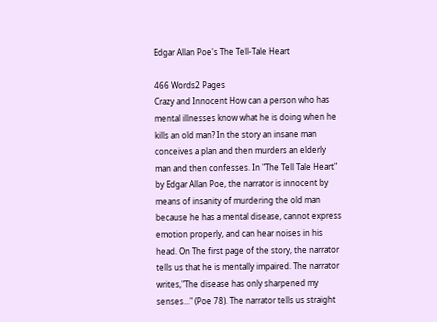Edgar Allan Poe's The Tell-Tale Heart

466 Words2 Pages
Crazy and Innocent How can a person who has mental illnesses know what he is doing when he kills an old man? In the story an insane man conceives a plan and then murders an elderly man and then confesses. In "The Tell Tale Heart" by Edgar Allan Poe, the narrator is innocent by means of insanity of murdering the old man because he has a mental disease, cannot express emotion properly, and can hear noises in his head. On The first page of the story, the narrator tells us that he is mentally impaired. The narrator writes,"The disease has only sharpened my senses..." (Poe 78). The narrator tells us straight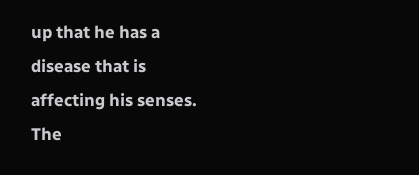up that he has a disease that is affecting his senses. The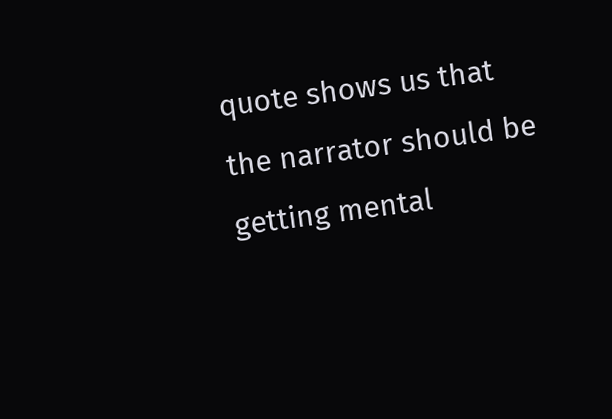quote shows us that the narrator should be getting mental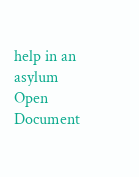help in an asylum
Open Document